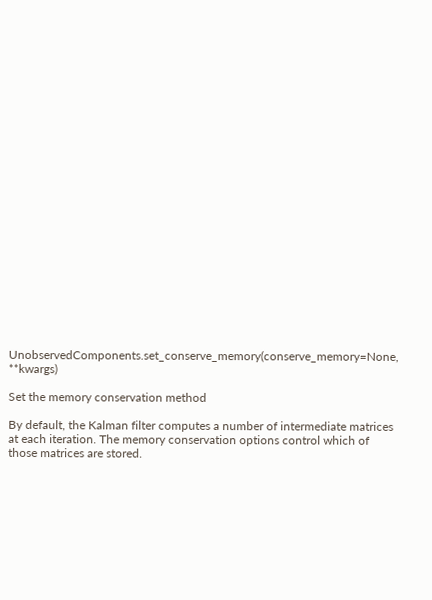UnobservedComponents.set_conserve_memory(conserve_memory=None, **kwargs)

Set the memory conservation method

By default, the Kalman filter computes a number of intermediate matrices at each iteration. The memory conservation options control which of those matrices are stored.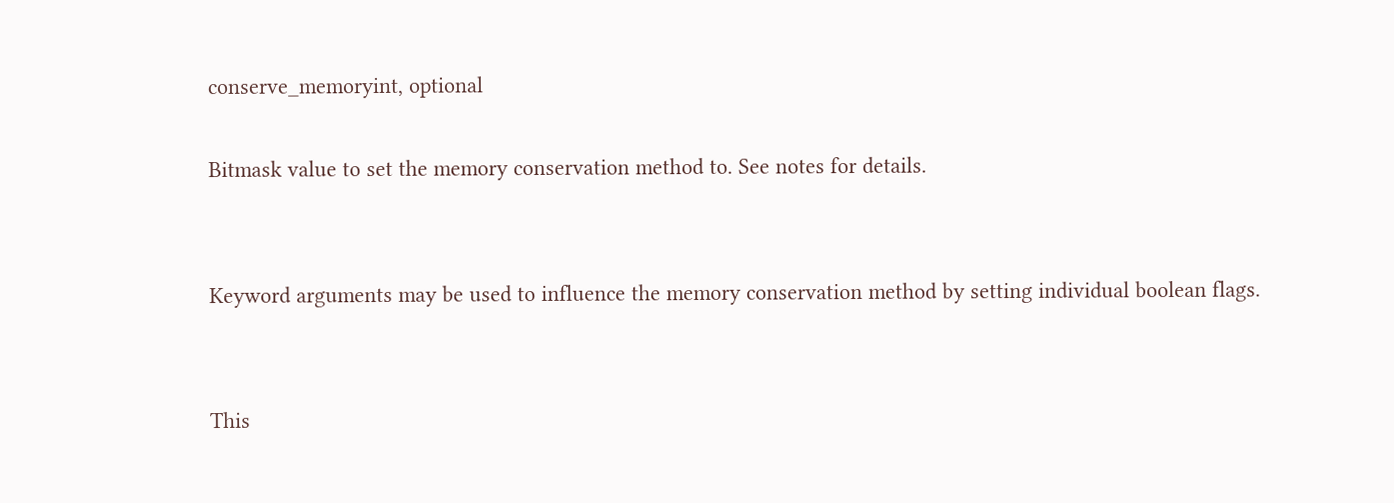conserve_memoryint, optional

Bitmask value to set the memory conservation method to. See notes for details.


Keyword arguments may be used to influence the memory conservation method by setting individual boolean flags.


This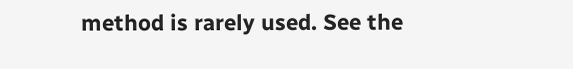method is rarely used. See the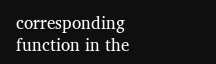corresponding function in the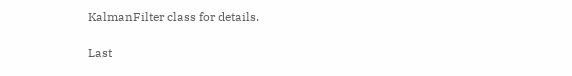KalmanFilter class for details.

Last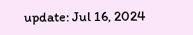update: Jul 16, 2024